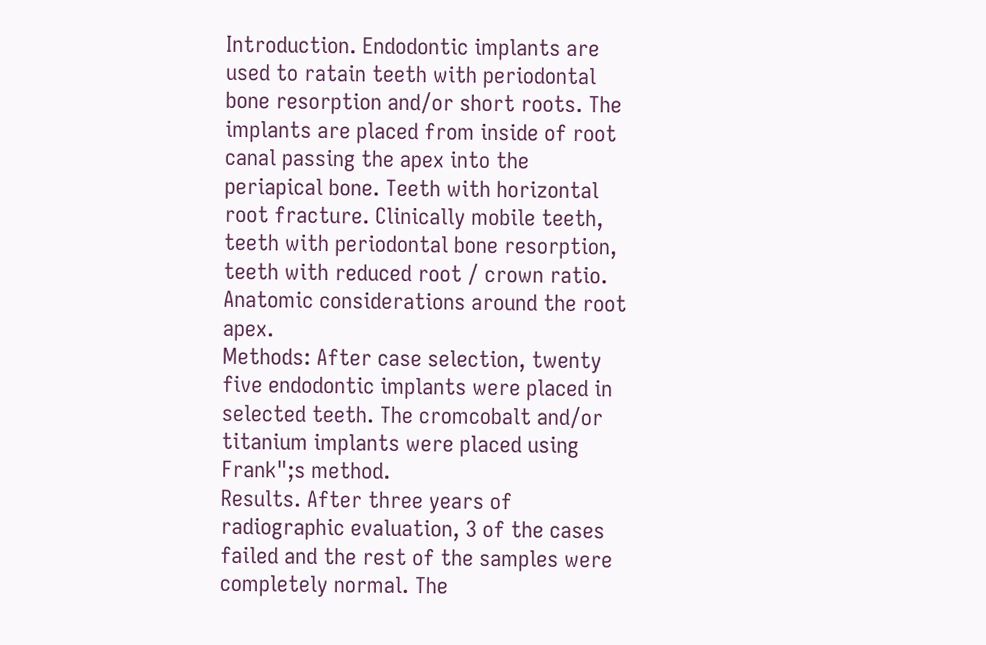Introduction. Endodontic implants are used to ratain teeth with periodontal bone resorption and/or short roots. The implants are placed from inside of root canal passing the apex into the periapical bone. Teeth with horizontal root fracture. Clinically mobile teeth, teeth with periodontal bone resorption, teeth with reduced root / crown ratio. Anatomic considerations around the root apex.
Methods: After case selection, twenty five endodontic implants were placed in selected teeth. The cromcobalt and/or titanium implants were placed using Frank";s method.
Results. After three years of radiographic evaluation, 3 of the cases failed and the rest of the samples were completely normal. The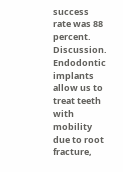success rate was 88 percent.
Discussion. Endodontic implants allow us to treat teeth with mobility due to root fracture,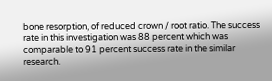bone resorption, of reduced crown / root ratio. The success rate in this investigation was 88 percent which was comparable to 91 percent success rate in the similar research.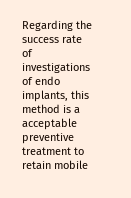Regarding the success rate of investigations of endo implants, this method is a acceptable preventive treatment to retain mobile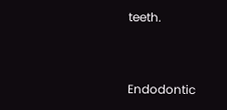teeth.


Endodontic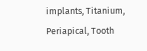implants, Titanium, Periapical, Tooth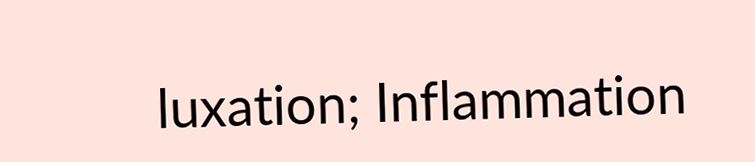luxation; Inflammation